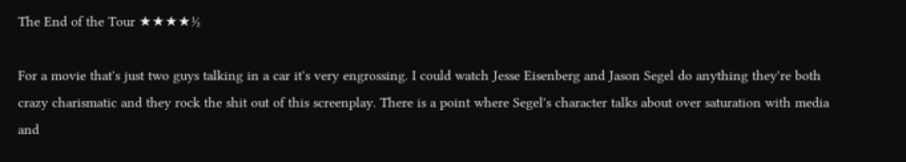The End of the Tour ★★★★½

For a movie that's just two guys talking in a car it's very engrossing. I could watch Jesse Eisenberg and Jason Segel do anything they're both crazy charismatic and they rock the shit out of this screenplay. There is a point where Segel's character talks about over saturation with media and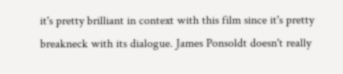it's pretty brilliant in context with this film since it's pretty breakneck with its dialogue. James Ponsoldt doesn't really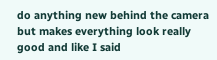do anything new behind the camera but makes everything look really good and like I said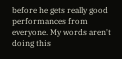before he gets really good performances from everyone. My words aren't doing this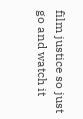film justice so just go and watch it